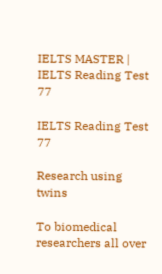IELTS MASTER | IELTS Reading Test 77

IELTS Reading Test 77

Research using twins

To biomedical researchers all over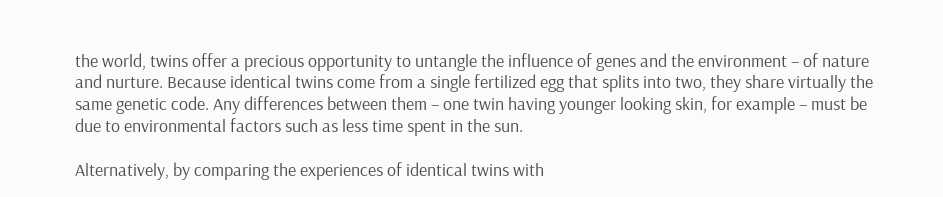the world, twins offer a precious opportunity to untangle the influence of genes and the environment – of nature and nurture. Because identical twins come from a single fertilized egg that splits into two, they share virtually the same genetic code. Any differences between them – one twin having younger looking skin, for example – must be due to environmental factors such as less time spent in the sun.

Alternatively, by comparing the experiences of identical twins with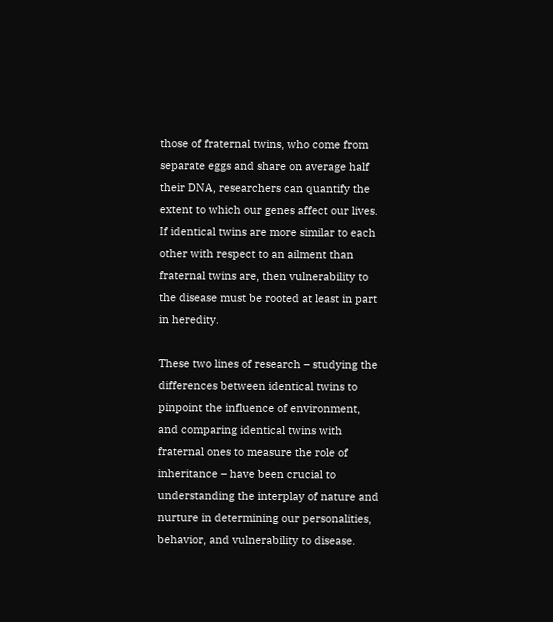those of fraternal twins, who come from separate eggs and share on average half their DNA, researchers can quantify the extent to which our genes affect our lives. If identical twins are more similar to each other with respect to an ailment than fraternal twins are, then vulnerability to the disease must be rooted at least in part in heredity.

These two lines of research – studying the differences between identical twins to pinpoint the influence of environment, and comparing identical twins with fraternal ones to measure the role of inheritance – have been crucial to understanding the interplay of nature and nurture in determining our personalities, behavior, and vulnerability to disease.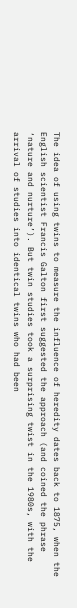The idea of using twins to measure the influence of heredity dates back to 1875, when the English scientist Francis Galton first suggested the approach (and coined the phrase ‘nature and nurture’). But twin studies took a surprising twist in the 1980s, with the arrival of studies into identical twins who had been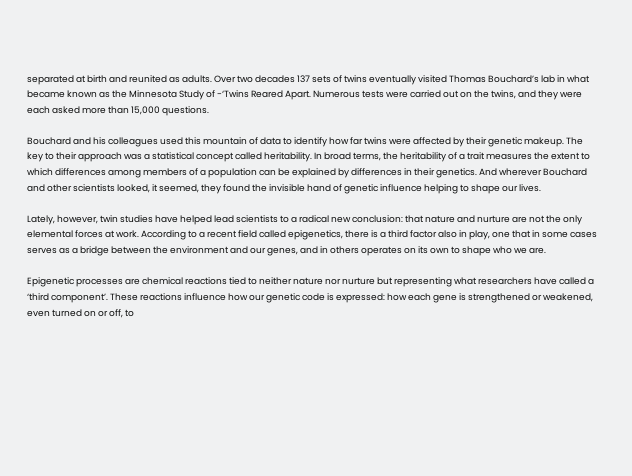separated at birth and reunited as adults. Over two decades 137 sets of twins eventually visited Thomas Bouchard’s lab in what became known as the Minnesota Study of -‘Twins Reared Apart. Numerous tests were carried out on the twins, and they were each asked more than 15,000 questions.

Bouchard and his colleagues used this mountain of data to identify how far twins were affected by their genetic makeup. The key to their approach was a statistical concept called heritability. In broad terms, the heritability of a trait measures the extent to which differences among members of a population can be explained by differences in their genetics. And wherever Bouchard and other scientists looked, it seemed, they found the invisible hand of genetic influence helping to shape our lives.

Lately, however, twin studies have helped lead scientists to a radical new conclusion: that nature and nurture are not the only elemental forces at work. According to a recent field called epigenetics, there is a third factor also in play, one that in some cases serves as a bridge between the environment and our genes, and in others operates on its own to shape who we are.

Epigenetic processes are chemical reactions tied to neither nature nor nurture but representing what researchers have called a ‘third component’. These reactions influence how our genetic code is expressed: how each gene is strengthened or weakened, even turned on or off, to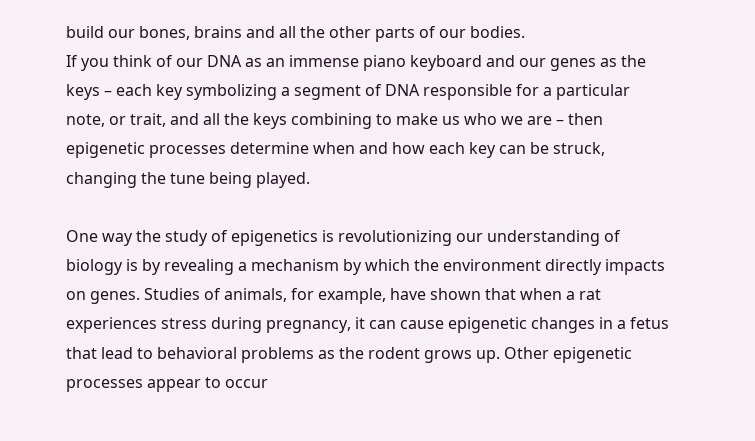build our bones, brains and all the other parts of our bodies.
If you think of our DNA as an immense piano keyboard and our genes as the keys – each key symbolizing a segment of DNA responsible for a particular note, or trait, and all the keys combining to make us who we are – then epigenetic processes determine when and how each key can be struck, changing the tune being played.

One way the study of epigenetics is revolutionizing our understanding of biology is by revealing a mechanism by which the environment directly impacts on genes. Studies of animals, for example, have shown that when a rat experiences stress during pregnancy, it can cause epigenetic changes in a fetus that lead to behavioral problems as the rodent grows up. Other epigenetic processes appear to occur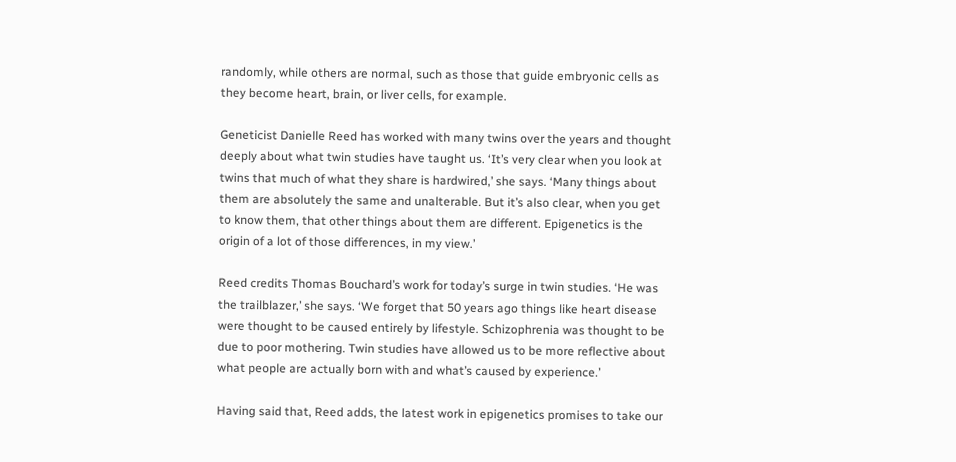randomly, while others are normal, such as those that guide embryonic cells as they become heart, brain, or liver cells, for example.

Geneticist Danielle Reed has worked with many twins over the years and thought deeply about what twin studies have taught us. ‘It’s very clear when you look at twins that much of what they share is hardwired,’ she says. ‘Many things about them are absolutely the same and unalterable. But it’s also clear, when you get to know them, that other things about them are different. Epigenetics is the origin of a lot of those differences, in my view.’

Reed credits Thomas Bouchard’s work for today’s surge in twin studies. ‘He was the trailblazer,’ she says. ‘We forget that 50 years ago things like heart disease were thought to be caused entirely by lifestyle. Schizophrenia was thought to be due to poor mothering. Twin studies have allowed us to be more reflective about what people are actually born with and what’s caused by experience.’

Having said that, Reed adds, the latest work in epigenetics promises to take our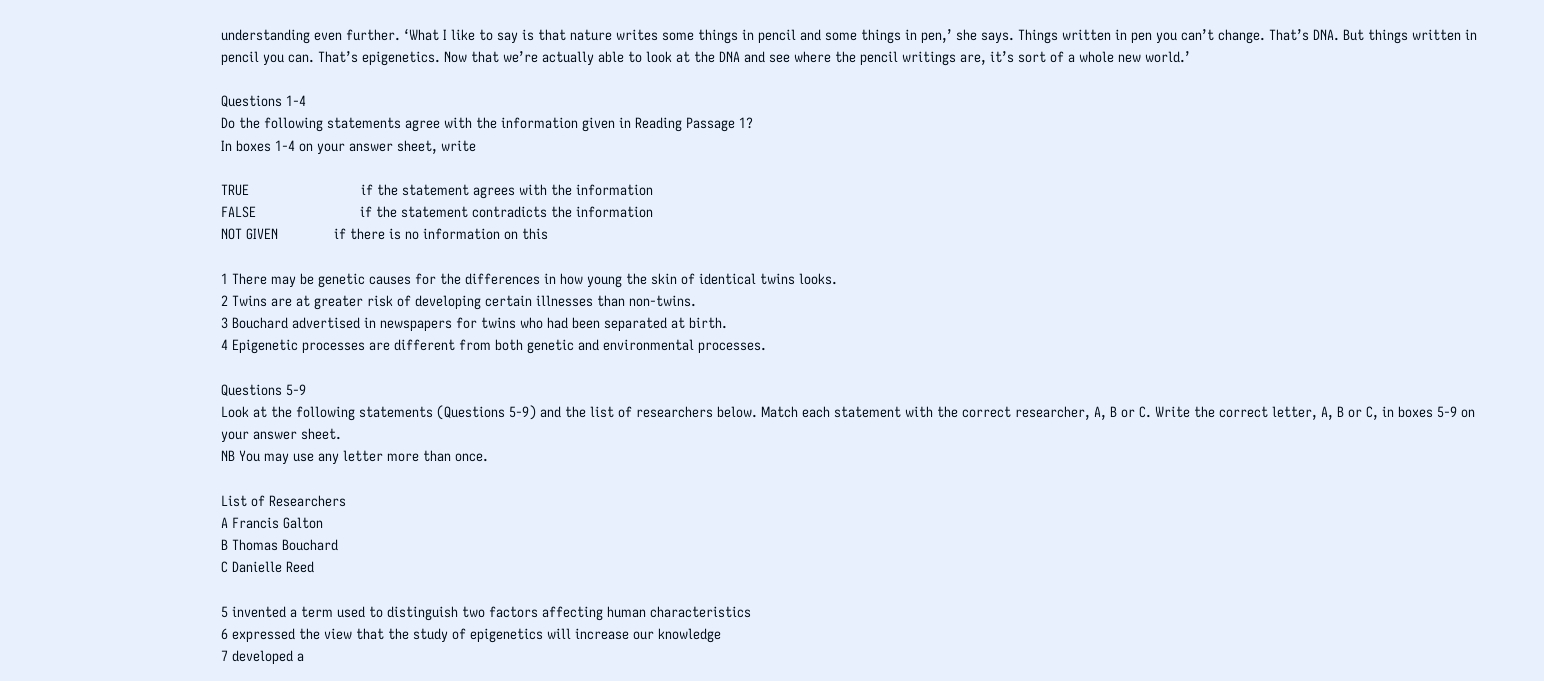understanding even further. ‘What I like to say is that nature writes some things in pencil and some things in pen,’ she says. Things written in pen you can’t change. That’s DNA. But things written in pencil you can. That’s epigenetics. Now that we’re actually able to look at the DNA and see where the pencil writings are, it’s sort of a whole new world.’

Questions 1-4
Do the following statements agree with the information given in Reading Passage 1?
In boxes 1-4 on your answer sheet, write

TRUE                            if the statement agrees with the information
FALSE                          if the statement contradicts the information
NOT GIVEN              if there is no information on this

1 There may be genetic causes for the differences in how young the skin of identical twins looks.
2 Twins are at greater risk of developing certain illnesses than non-twins.
3 Bouchard advertised in newspapers for twins who had been separated at birth.
4 Epigenetic processes are different from both genetic and environmental processes.

Questions 5-9
Look at the following statements (Questions 5-9) and the list of researchers below. Match each statement with the correct researcher, A, B or C. Write the correct letter, A, B or C, in boxes 5-9 on your answer sheet.
NB You may use any letter more than once.

List of Researchers
A Francis Galton
B Thomas Bouchard
C Danielle Reed

5 invented a term used to distinguish two factors affecting human characteristics
6 expressed the view that the study of epigenetics will increase our knowledge
7 developed a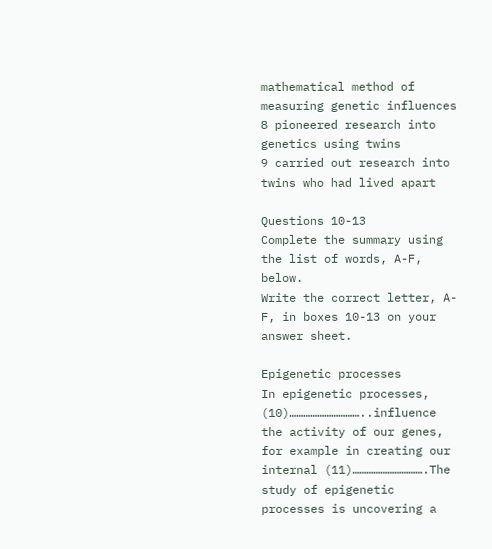mathematical method of measuring genetic influences
8 pioneered research into genetics using twins
9 carried out research into twins who had lived apart

Questions 10-13
Complete the summary using the list of words, A-F, below.
Write the correct letter, A-F, in boxes 10-13 on your answer sheet.

Epigenetic processes
In epigenetic processes, (10)…………………………..influence the activity of our genes, for example in creating our internal (11)………………………….The study of epigenetic processes is uncovering a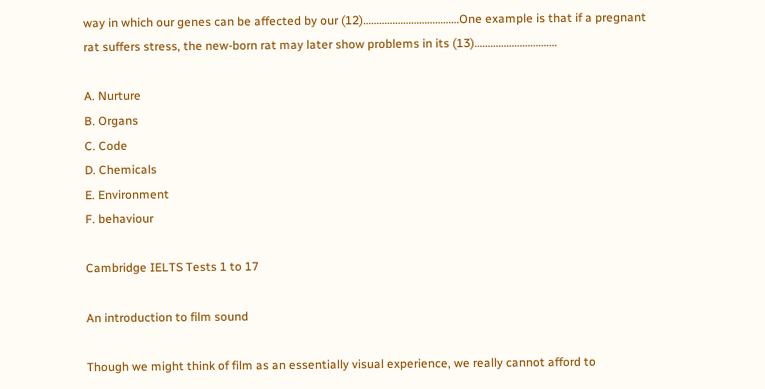way in which our genes can be affected by our (12)………………………………One example is that if a pregnant rat suffers stress, the new-born rat may later show problems in its (13)………………………….

A. Nurture
B. Organs
C. Code
D. Chemicals
E. Environment
F. behaviour

Cambridge IELTS Tests 1 to 17

An introduction to film sound

Though we might think of film as an essentially visual experience, we really cannot afford to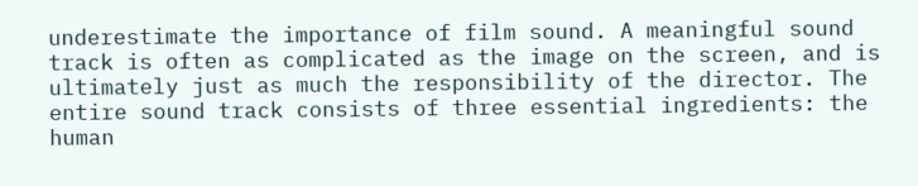underestimate the importance of film sound. A meaningful sound track is often as complicated as the image on the screen, and is ultimately just as much the responsibility of the director. The entire sound track consists of three essential ingredients: the human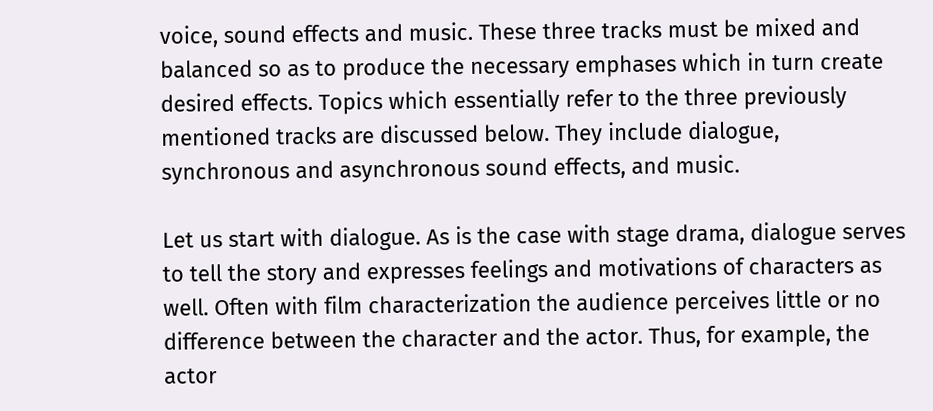voice, sound effects and music. These three tracks must be mixed and balanced so as to produce the necessary emphases which in turn create desired effects. Topics which essentially refer to the three previously mentioned tracks are discussed below. They include dialogue, synchronous and asynchronous sound effects, and music.

Let us start with dialogue. As is the case with stage drama, dialogue serves to tell the story and expresses feelings and motivations of characters as well. Often with film characterization the audience perceives little or no difference between the character and the actor. Thus, for example, the actor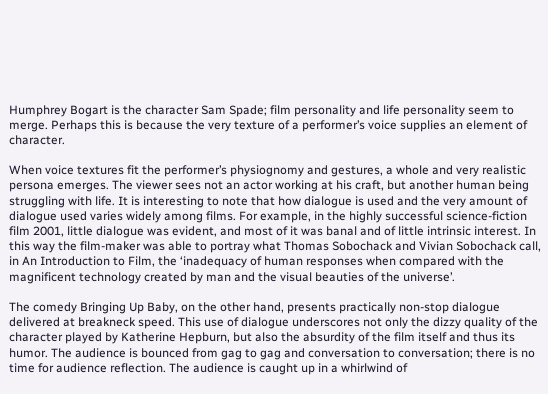Humphrey Bogart is the character Sam Spade; film personality and life personality seem to merge. Perhaps this is because the very texture of a performer’s voice supplies an element of character.

When voice textures fit the performer’s physiognomy and gestures, a whole and very realistic persona emerges. The viewer sees not an actor working at his craft, but another human being struggling with life. It is interesting to note that how dialogue is used and the very amount of dialogue used varies widely among films. For example, in the highly successful science-fiction film 2001, little dialogue was evident, and most of it was banal and of little intrinsic interest. In this way the film-maker was able to portray what Thomas Sobochack and Vivian Sobochack call, in An Introduction to Film, the ‘inadequacy of human responses when compared with the magnificent technology created by man and the visual beauties of the universe’.

The comedy Bringing Up Baby, on the other hand, presents practically non-stop dialogue delivered at breakneck speed. This use of dialogue underscores not only the dizzy quality of the character played by Katherine Hepburn, but also the absurdity of the film itself and thus its humor. The audience is bounced from gag to gag and conversation to conversation; there is no time for audience reflection. The audience is caught up in a whirlwind of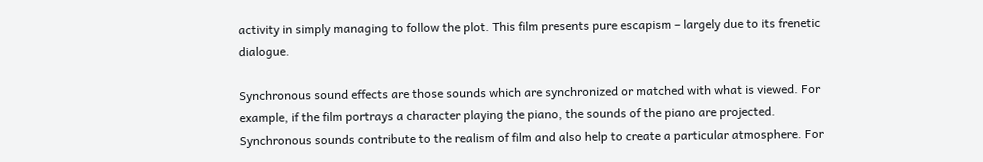activity in simply managing to follow the plot. This film presents pure escapism – largely due to its frenetic dialogue.

Synchronous sound effects are those sounds which are synchronized or matched with what is viewed. For example, if the film portrays a character playing the piano, the sounds of the piano are projected. Synchronous sounds contribute to the realism of film and also help to create a particular atmosphere. For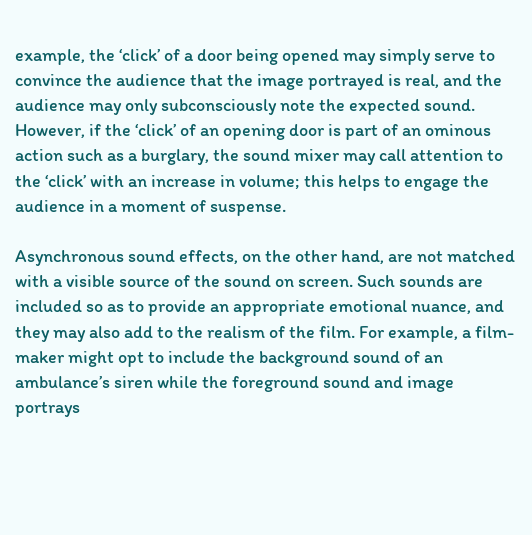example, the ‘click’ of a door being opened may simply serve to convince the audience that the image portrayed is real, and the audience may only subconsciously note the expected sound. However, if the ‘click’ of an opening door is part of an ominous action such as a burglary, the sound mixer may call attention to the ‘click’ with an increase in volume; this helps to engage the audience in a moment of suspense.

Asynchronous sound effects, on the other hand, are not matched with a visible source of the sound on screen. Such sounds are included so as to provide an appropriate emotional nuance, and they may also add to the realism of the film. For example, a film-maker might opt to include the background sound of an ambulance’s siren while the foreground sound and image portrays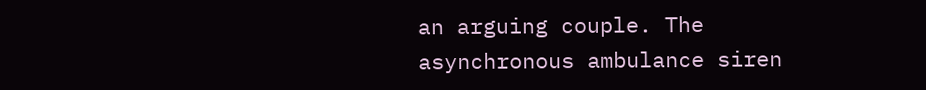an arguing couple. The asynchronous ambulance siren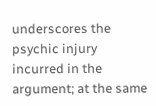underscores the psychic injury incurred in the argument; at the same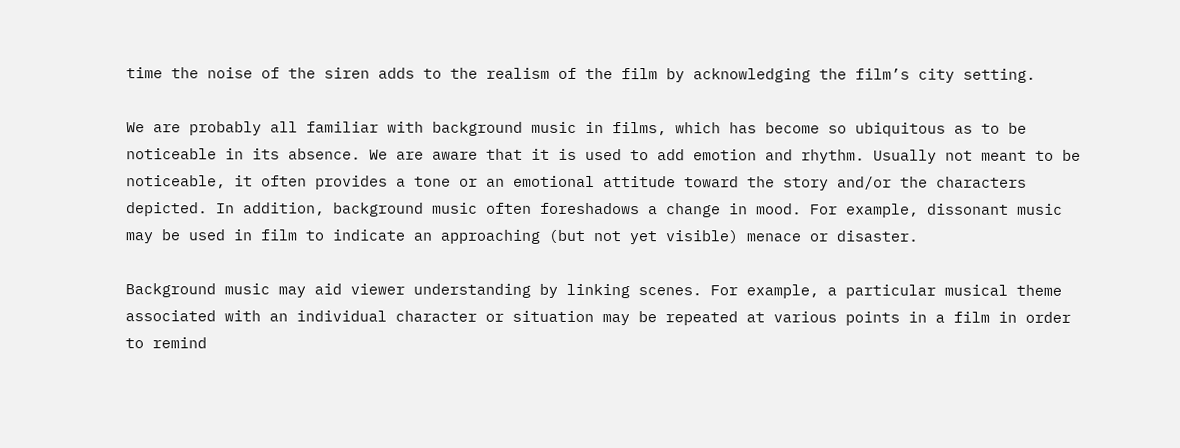time the noise of the siren adds to the realism of the film by acknowledging the film’s city setting.

We are probably all familiar with background music in films, which has become so ubiquitous as to be noticeable in its absence. We are aware that it is used to add emotion and rhythm. Usually not meant to be noticeable, it often provides a tone or an emotional attitude toward the story and/or the characters depicted. In addition, background music often foreshadows a change in mood. For example, dissonant music may be used in film to indicate an approaching (but not yet visible) menace or disaster.

Background music may aid viewer understanding by linking scenes. For example, a particular musical theme associated with an individual character or situation may be repeated at various points in a film in order to remind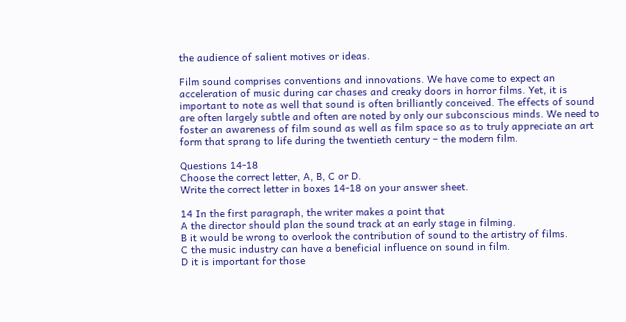the audience of salient motives or ideas.

Film sound comprises conventions and innovations. We have come to expect an acceleration of music during car chases and creaky doors in horror films. Yet, it is important to note as well that sound is often brilliantly conceived. The effects of sound are often largely subtle and often are noted by only our subconscious minds. We need to foster an awareness of film sound as well as film space so as to truly appreciate an art form that sprang to life during the twentieth century – the modern film.

Questions 14-18
Choose the correct letter, A, B, C or D.
Write the correct letter in boxes 14-18 on your answer sheet.

14 In the first paragraph, the writer makes a point that
A the director should plan the sound track at an early stage in filming.
B it would be wrong to overlook the contribution of sound to the artistry of films.
C the music industry can have a beneficial influence on sound in film.
D it is important for those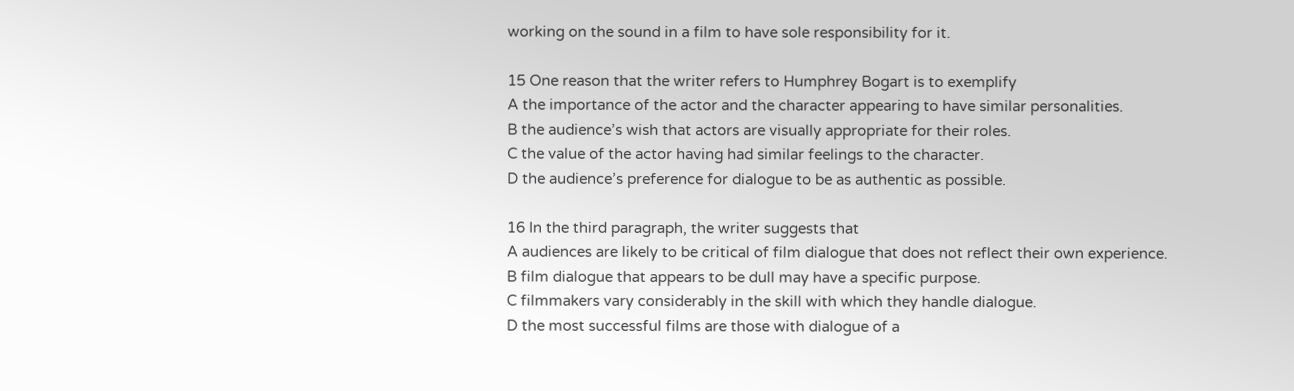working on the sound in a film to have sole responsibility for it.

15 One reason that the writer refers to Humphrey Bogart is to exemplify
A the importance of the actor and the character appearing to have similar personalities.
B the audience’s wish that actors are visually appropriate for their roles.
C the value of the actor having had similar feelings to the character.
D the audience’s preference for dialogue to be as authentic as possible.

16 In the third paragraph, the writer suggests that
A audiences are likely to be critical of film dialogue that does not reflect their own experience.
B film dialogue that appears to be dull may have a specific purpose.
C filmmakers vary considerably in the skill with which they handle dialogue.
D the most successful films are those with dialogue of a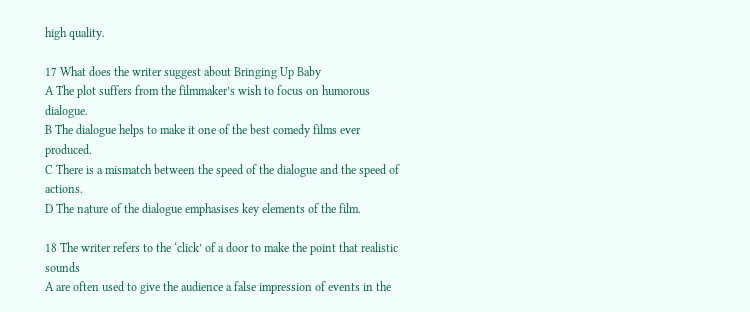high quality.

17 What does the writer suggest about Bringing Up Baby
A The plot suffers from the filmmaker’s wish to focus on humorous dialogue.
B The dialogue helps to make it one of the best comedy films ever produced.
C There is a mismatch between the speed of the dialogue and the speed of actions.
D The nature of the dialogue emphasises key elements of the film.

18 The writer refers to the ‘click’ of a door to make the point that realistic sounds
A are often used to give the audience a false impression of events in the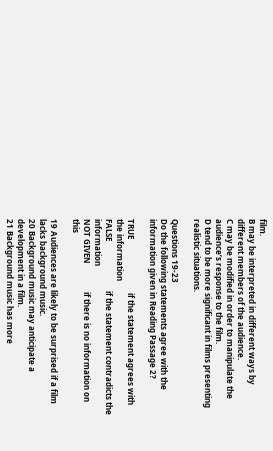film.
B may be interpreted in different ways by different members of the audience.
C may be modified in order to manipulate the audience’s response to the film.
D tend to be more significant in films presenting realistic situations.

Questions 19-23
Do the following statements agree with the information given in Reading Passage 2?

TRUE                           if the statement agrees with the information
FALSE                         if the statement contradicts the information
NOT GIVEN              if there is no information on this

19 Audiences are likely to be surprised if a film lacks background music.
20 Background music may anticipate a development in a film.
21 Background music has more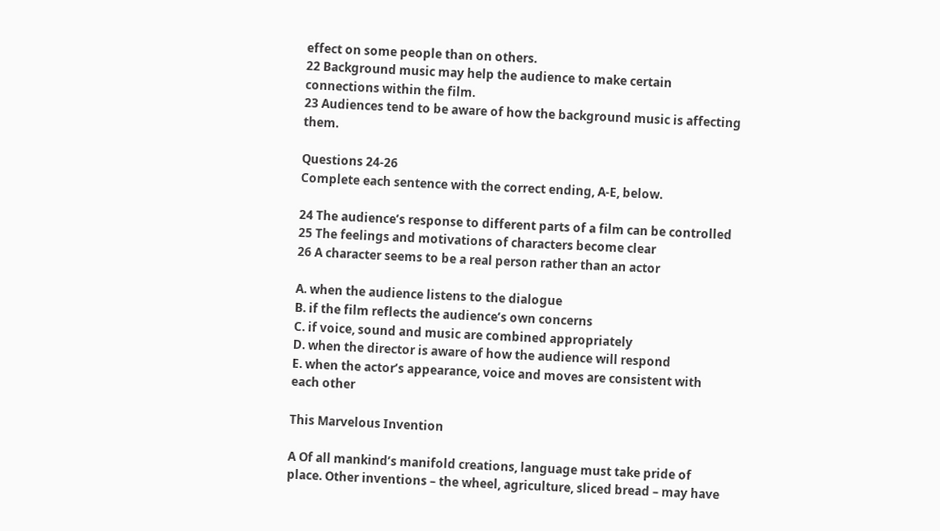effect on some people than on others.
22 Background music may help the audience to make certain connections within the film.
23 Audiences tend to be aware of how the background music is affecting them.

Questions 24-26
Complete each sentence with the correct ending, A-E, below.

24 The audience’s response to different parts of a film can be controlled
25 The feelings and motivations of characters become clear
26 A character seems to be a real person rather than an actor

A. when the audience listens to the dialogue
B. if the film reflects the audience’s own concerns
C. if voice, sound and music are combined appropriately
D. when the director is aware of how the audience will respond
E. when the actor’s appearance, voice and moves are consistent with each other

This Marvelous Invention

A Of all mankind’s manifold creations, language must take pride of place. Other inventions – the wheel, agriculture, sliced bread – may have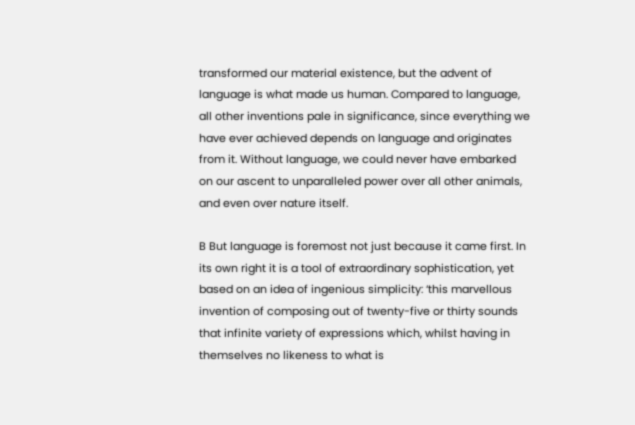transformed our material existence, but the advent of language is what made us human. Compared to language, all other inventions pale in significance, since everything we have ever achieved depends on language and originates from it. Without language, we could never have embarked on our ascent to unparalleled power over all other animals, and even over nature itself.

B But language is foremost not just because it came first. In its own right it is a tool of extraordinary sophistication, yet based on an idea of ingenious simplicity: ‘this marvellous invention of composing out of twenty-five or thirty sounds that infinite variety of expressions which, whilst having in themselves no likeness to what is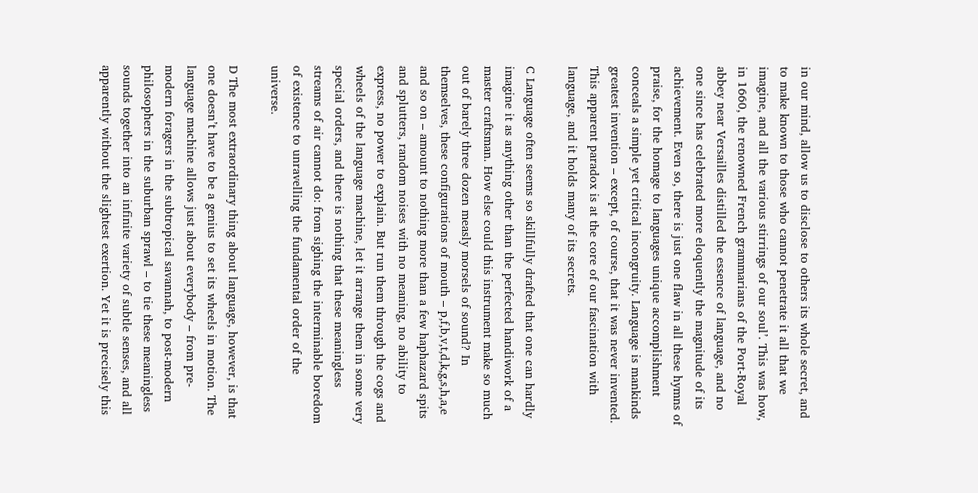in our mind, allow us to disclose to others its whole secret, and to make known to those who cannot penetrate it all that we imagine, and all the various stirrings of our soul’. This was how, in 1660, the renowned French grammarians of the Port-Royal abbey near Versailles distilled the essence of language, and no one since has celebrated more eloquently the magnitude of its achievement. Even so, there is just one flaw in all these hymns of praise, for the homage to languages unique accomplishment conceals a simple yet critical incongruity. Language is mankinds greatest invention – except, of course, that it was never invented. This apparent paradox is at the core of our fascination with language, and it holds many of its secrets.

C Language often seems so skillfully drafted that one can hardly imagine it as anything other than the perfected handiwork of a master craftsman. How else could this instrument make so much out of barely three dozen measly morsels of sound? In themselves, these configurations of mouth – p,f,b,v,t,d,k,g,s,h,a,e and so on – amount to nothing more than a few haphazard spits and splutters, random noises with no meaning, no ability to express, no power to explain. But run them through the cogs and wheels of the language machine, let it arrange them in some very special orders, and there is nothing that these meaningless streams of air cannot do: from sighing the interminable boredom of existence to unravelling the fundamental order of the universe.

D The most extraordinary thing about language, however, is that one doesn’t have to be a genius to set its wheels in motion. The language machine allows just about everybody – from pre-modern foragers in the subtropical savannah, to post-modern philosophers in the suburban sprawl – to tie these meaningless sounds together into an infinite variety of subtle senses, and all apparently without the slightest exertion. Yet it is precisely this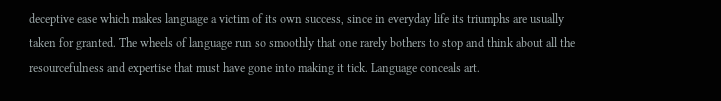deceptive ease which makes language a victim of its own success, since in everyday life its triumphs are usually taken for granted. The wheels of language run so smoothly that one rarely bothers to stop and think about all the resourcefulness and expertise that must have gone into making it tick. Language conceals art.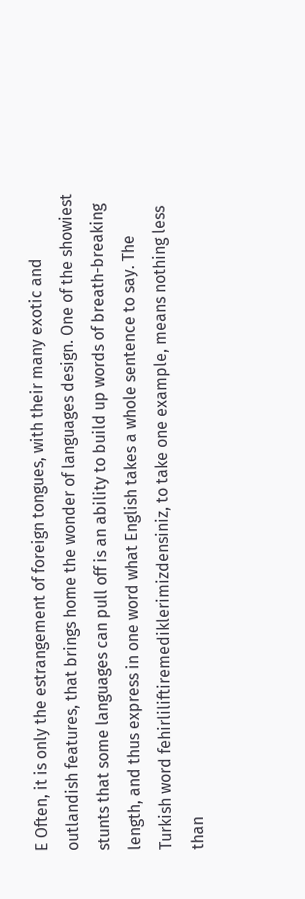E Often, it is only the estrangement of foreign tongues, with their many exotic and outlandish features, that brings home the wonder of languages design. One of the showiest stunts that some languages can pull off is an ability to build up words of breath-breaking length, and thus express in one word what English takes a whole sentence to say. The Turkish word fehirliliftiremediklerimizdensiniz, to take one example, means nothing less than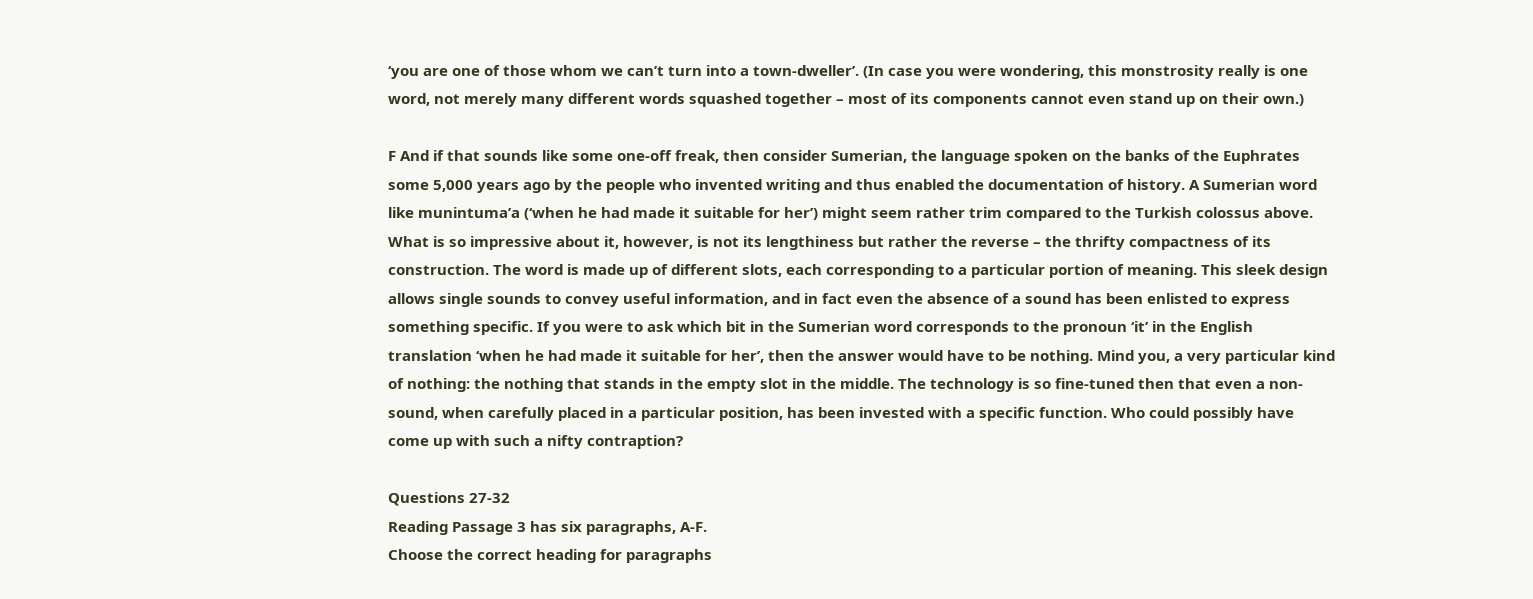‘you are one of those whom we can’t turn into a town-dweller’. (In case you were wondering, this monstrosity really is one word, not merely many different words squashed together – most of its components cannot even stand up on their own.)

F And if that sounds like some one-off freak, then consider Sumerian, the language spoken on the banks of the Euphrates some 5,000 years ago by the people who invented writing and thus enabled the documentation of history. A Sumerian word like munintuma’a (‘when he had made it suitable for her’) might seem rather trim compared to the Turkish colossus above. What is so impressive about it, however, is not its lengthiness but rather the reverse – the thrifty compactness of its construction. The word is made up of different slots, each corresponding to a particular portion of meaning. This sleek design allows single sounds to convey useful information, and in fact even the absence of a sound has been enlisted to express something specific. If you were to ask which bit in the Sumerian word corresponds to the pronoun ‘it’ in the English translation ‘when he had made it suitable for her’, then the answer would have to be nothing. Mind you, a very particular kind of nothing: the nothing that stands in the empty slot in the middle. The technology is so fine-tuned then that even a non-sound, when carefully placed in a particular position, has been invested with a specific function. Who could possibly have come up with such a nifty contraption?

Questions 27-32
Reading Passage 3 has six paragraphs, A-F.
Choose the correct heading for paragraphs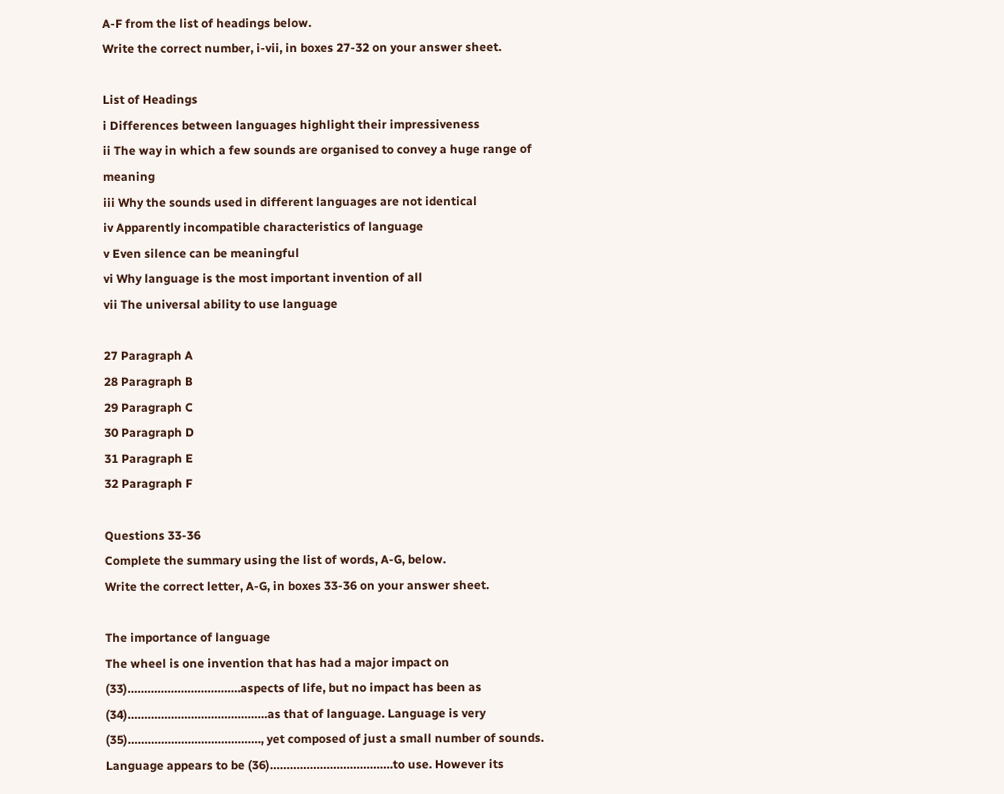A-F from the list of headings below.
Write the correct number, i-vii, in boxes 27-32 on your answer sheet.

List of Headings
i Differences between languages highlight their impressiveness
ii The way in which a few sounds are organised to convey a huge range of meaning
iii Why the sounds used in different languages are not identical
iv Apparently incompatible characteristics of language
v Even silence can be meaningful
vi Why language is the most important invention of all
vii The universal ability to use language

27 Paragraph A
28 Paragraph B
29 Paragraph C
30 Paragraph D
31 Paragraph E
32 Paragraph F

Questions 33-36
Complete the summary using the list of words, A-G, below.
Write the correct letter, A-G, in boxes 33-36 on your answer sheet.

The importance of language
The wheel is one invention that has had a major impact on (33)…………………………….aspects of life, but no impact has been as (34)……………………………………as that of language. Language is very (35)…………………………………., yet composed of just a small number of sounds. Language appears to be (36)……………………………….to use. However its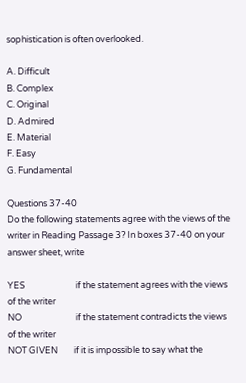sophistication is often overlooked.

A. Difficult
B. Complex
C. Original
D. Admired
E. Material
F. Easy
G. Fundamental

Questions 37-40
Do the following statements agree with the views of the writer in Reading Passage 3? In boxes 37-40 on your answer sheet, write

YES                         if the statement agrees with the views of the writer
NO                           if the statement contradicts the views of the writer
NOT GIVEN        if it is impossible to say what the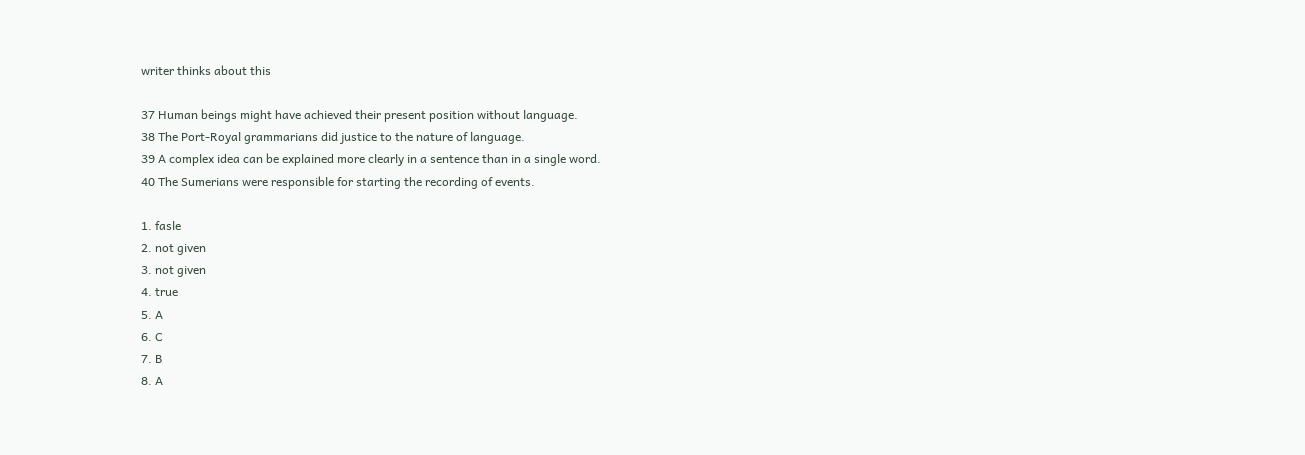writer thinks about this

37 Human beings might have achieved their present position without language.
38 The Port-Royal grammarians did justice to the nature of language.
39 A complex idea can be explained more clearly in a sentence than in a single word.
40 The Sumerians were responsible for starting the recording of events.

1. fasle
2. not given
3. not given
4. true
5. A
6. C
7. B
8. A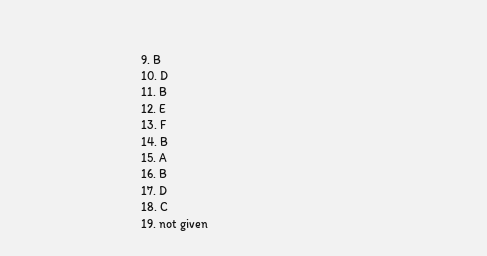9. B
10. D
11. B
12. E
13. F
14. B
15. A
16. B
17. D
18. C
19. not given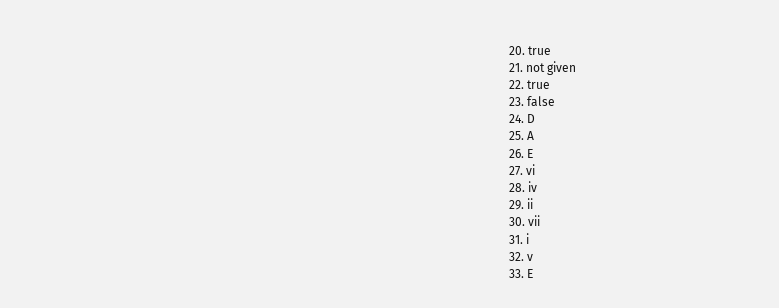20. true
21. not given
22. true
23. false
24. D
25. A
26. E
27. vi
28. iv
29. ii
30. vii
31. i
32. v
33. E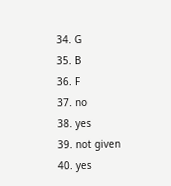34. G
35. B
36. F
37. no
38. yes
39. not given
40. yes